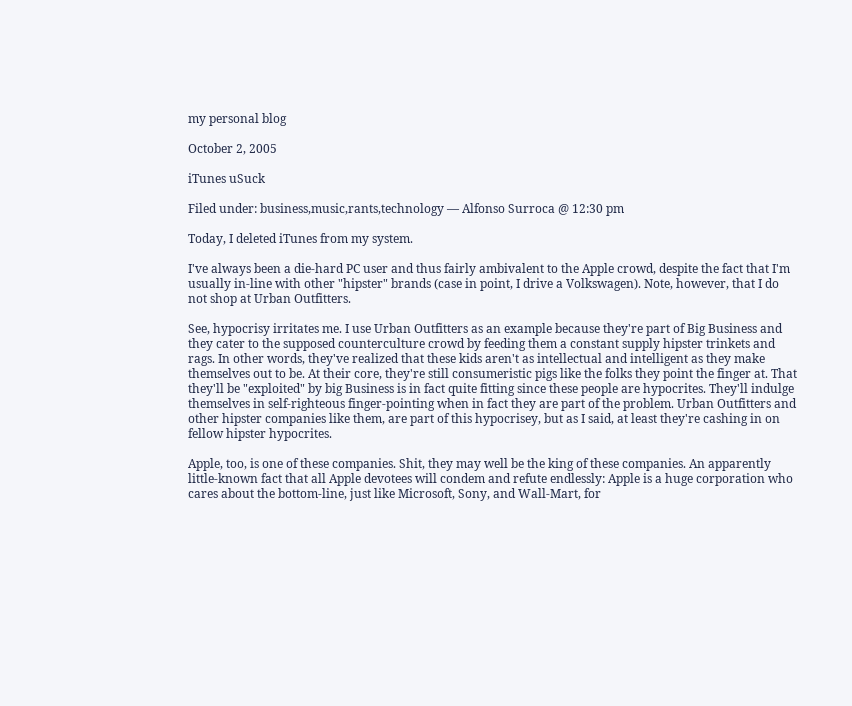my personal blog

October 2, 2005

iTunes uSuck

Filed under: business,music,rants,technology — Alfonso Surroca @ 12:30 pm

Today, I deleted iTunes from my system.

I've always been a die-hard PC user and thus fairly ambivalent to the Apple crowd, despite the fact that I'm usually in-line with other "hipster" brands (case in point, I drive a Volkswagen). Note, however, that I do not shop at Urban Outfitters.

See, hypocrisy irritates me. I use Urban Outfitters as an example because they're part of Big Business and they cater to the supposed counterculture crowd by feeding them a constant supply hipster trinkets and rags. In other words, they've realized that these kids aren't as intellectual and intelligent as they make themselves out to be. At their core, they're still consumeristic pigs like the folks they point the finger at. That they'll be "exploited" by big Business is in fact quite fitting since these people are hypocrites. They'll indulge themselves in self-righteous finger-pointing when in fact they are part of the problem. Urban Outfitters and other hipster companies like them, are part of this hypocrisey, but as I said, at least they're cashing in on fellow hipster hypocrites.

Apple, too, is one of these companies. Shit, they may well be the king of these companies. An apparently little-known fact that all Apple devotees will condem and refute endlessly: Apple is a huge corporation who cares about the bottom-line, just like Microsoft, Sony, and Wall-Mart, for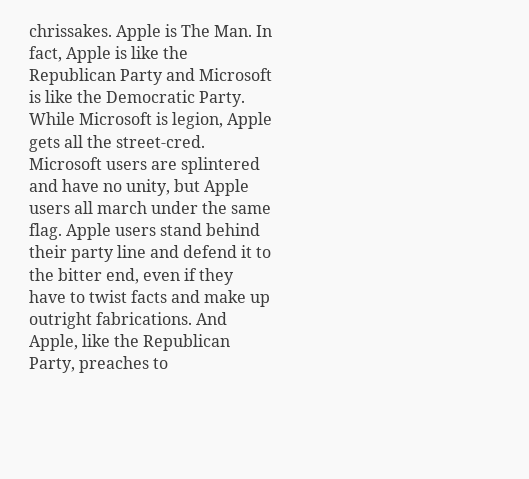chrissakes. Apple is The Man. In fact, Apple is like the Republican Party and Microsoft is like the Democratic Party. While Microsoft is legion, Apple gets all the street-cred. Microsoft users are splintered and have no unity, but Apple users all march under the same flag. Apple users stand behind their party line and defend it to the bitter end, even if they have to twist facts and make up outright fabrications. And Apple, like the Republican Party, preaches to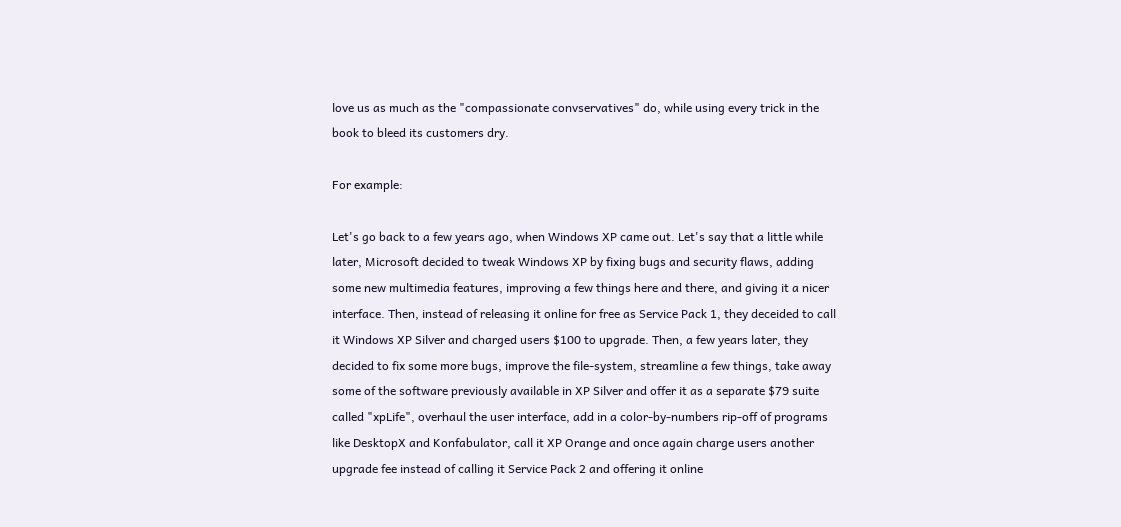love us as much as the "compassionate convservatives" do, while using every trick in the book to bleed its customers dry.

For example:

Let's go back to a few years ago, when Windows XP came out. Let's say that a little while later, Microsoft decided to tweak Windows XP by fixing bugs and security flaws, adding some new multimedia features, improving a few things here and there, and giving it a nicer interface. Then, instead of releasing it online for free as Service Pack 1, they deceided to call it Windows XP Silver and charged users $100 to upgrade. Then, a few years later, they decided to fix some more bugs, improve the file-system, streamline a few things, take away some of the software previously available in XP Silver and offer it as a separate $79 suite called "xpLife", overhaul the user interface, add in a color-by-numbers rip-off of programs like DesktopX and Konfabulator, call it XP Orange and once again charge users another upgrade fee instead of calling it Service Pack 2 and offering it online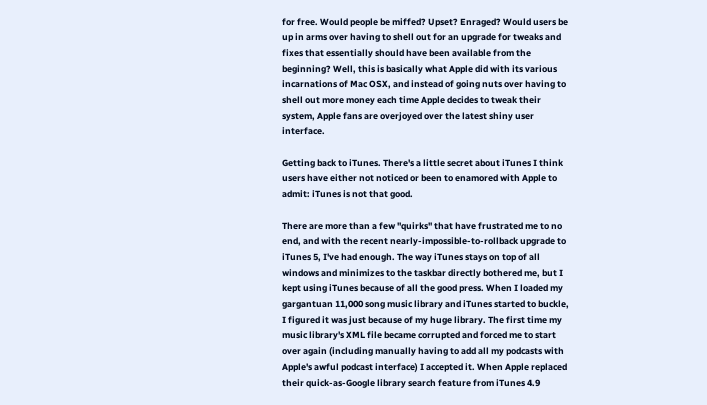for free. Would people be miffed? Upset? Enraged? Would users be up in arms over having to shell out for an upgrade for tweaks and fixes that essentially should have been available from the beginning? Well, this is basically what Apple did with its various incarnations of Mac OSX, and instead of going nuts over having to shell out more money each time Apple decides to tweak their system, Apple fans are overjoyed over the latest shiny user interface.

Getting back to iTunes. There's a little secret about iTunes I think users have either not noticed or been to enamored with Apple to admit: iTunes is not that good.

There are more than a few "quirks" that have frustrated me to no end, and with the recent nearly-impossible-to-rollback upgrade to iTunes 5, I've had enough. The way iTunes stays on top of all windows and minimizes to the taskbar directly bothered me, but I kept using iTunes because of all the good press. When I loaded my gargantuan 11,000 song music library and iTunes started to buckle, I figured it was just because of my huge library. The first time my music library's XML file became corrupted and forced me to start over again (including manually having to add all my podcasts with Apple's awful podcast interface) I accepted it. When Apple replaced their quick-as-Google library search feature from iTunes 4.9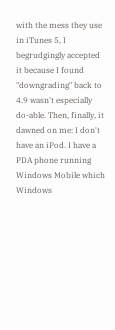with the mess they use in iTunes 5, I begrudgingly accepted it because I found "downgrading" back to 4.9 wasn't especially do-able. Then, finally, it dawned on me: I don't have an iPod. I have a PDA phone running Windows Mobile which Windows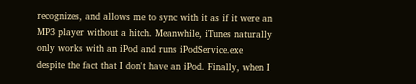recognizes, and allows me to sync with it as if it were an MP3 player without a hitch. Meanwhile, iTunes naturally only works with an iPod and runs iPodService.exe despite the fact that I don't have an iPod. Finally, when I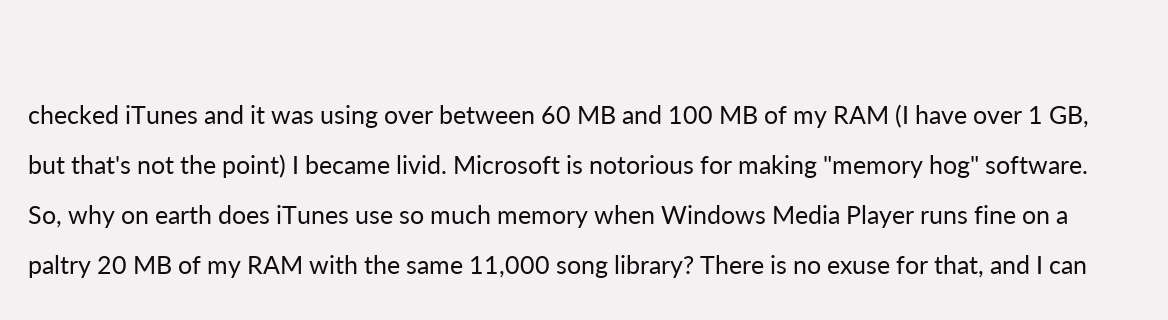checked iTunes and it was using over between 60 MB and 100 MB of my RAM (I have over 1 GB, but that's not the point) I became livid. Microsoft is notorious for making "memory hog" software. So, why on earth does iTunes use so much memory when Windows Media Player runs fine on a paltry 20 MB of my RAM with the same 11,000 song library? There is no exuse for that, and I can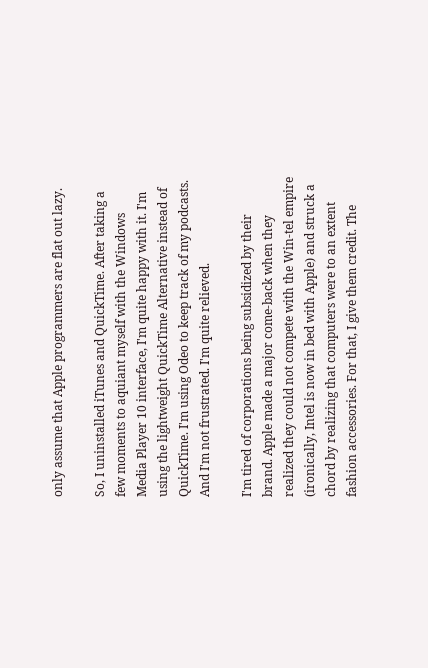only assume that Apple programmers are flat out lazy.

So, I uninstalled iTunes and QuickTime. After taking a few moments to aquiant myself with the Windows Media Player 10 interface, I'm quite happy with it. I'm using the lightweight QuickTime Alternative instead of QuickTime. I'm using Odeo to keep track of my podcasts. And I'm not frustrated. I'm quite relieved.

I'm tired of corporations being subsidized by their brand. Apple made a major come-back when they realized they could not compete with the Win-tel empire (ironically, Intel is now in bed with Apple) and struck a chord by realizing that computers were to an extent fashion accessories. For that, I give them credit. The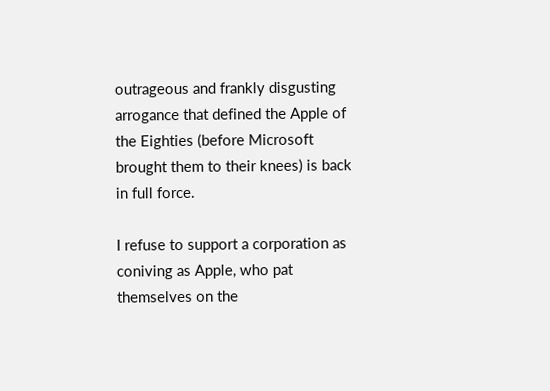outrageous and frankly disgusting arrogance that defined the Apple of the Eighties (before Microsoft brought them to their knees) is back in full force.

I refuse to support a corporation as coniving as Apple, who pat themselves on the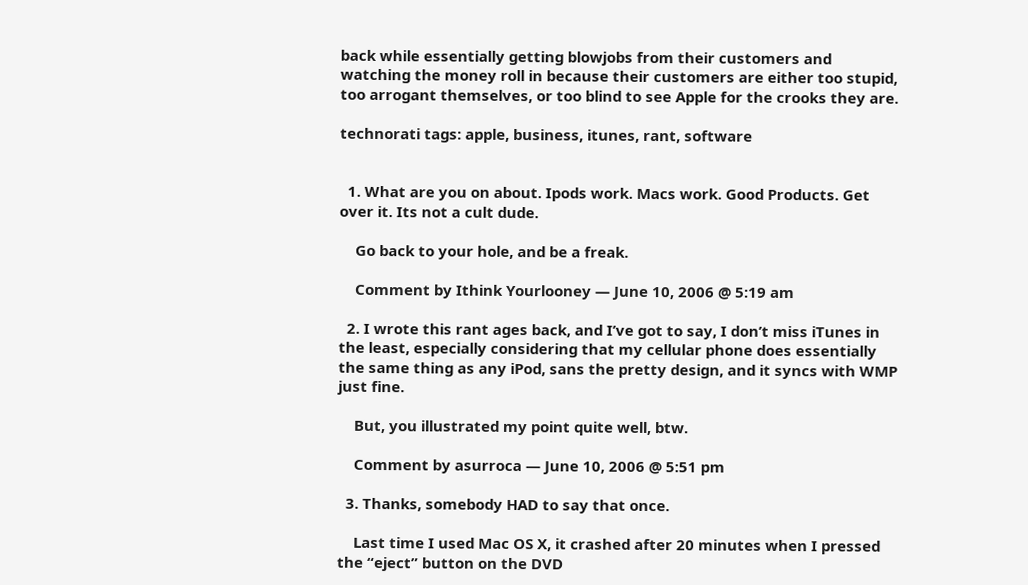back while essentially getting blowjobs from their customers and watching the money roll in because their customers are either too stupid, too arrogant themselves, or too blind to see Apple for the crooks they are.

technorati tags: apple, business, itunes, rant, software


  1. What are you on about. Ipods work. Macs work. Good Products. Get over it. Its not a cult dude.

    Go back to your hole, and be a freak.

    Comment by Ithink Yourlooney — June 10, 2006 @ 5:19 am

  2. I wrote this rant ages back, and I’ve got to say, I don’t miss iTunes in the least, especially considering that my cellular phone does essentially the same thing as any iPod, sans the pretty design, and it syncs with WMP just fine.

    But, you illustrated my point quite well, btw.

    Comment by asurroca — June 10, 2006 @ 5:51 pm

  3. Thanks, somebody HAD to say that once.

    Last time I used Mac OS X, it crashed after 20 minutes when I pressed the “eject” button on the DVD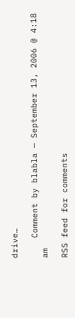drive…

    Comment by blabla — September 13, 2006 @ 4:18 am

RSS feed for comments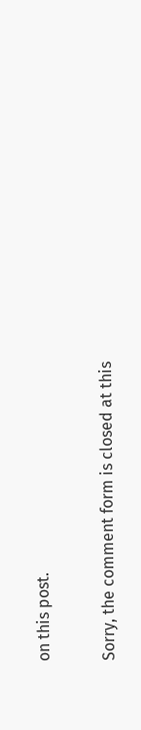on this post.

Sorry, the comment form is closed at this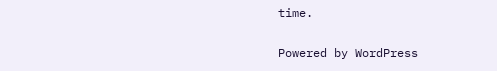time.

Powered by WordPress